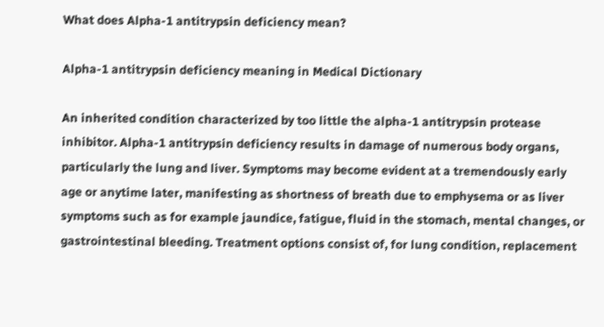What does Alpha-1 antitrypsin deficiency mean?

Alpha-1 antitrypsin deficiency meaning in Medical Dictionary

An inherited condition characterized by too little the alpha-1 antitrypsin protease inhibitor. Alpha-1 antitrypsin deficiency results in damage of numerous body organs, particularly the lung and liver. Symptoms may become evident at a tremendously early age or anytime later, manifesting as shortness of breath due to emphysema or as liver symptoms such as for example jaundice, fatigue, fluid in the stomach, mental changes, or gastrointestinal bleeding. Treatment options consist of, for lung condition, replacement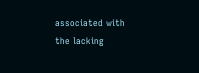associated with the lacking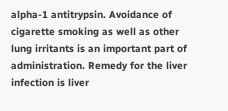alpha-1 antitrypsin. Avoidance of cigarette smoking as well as other lung irritants is an important part of administration. Remedy for the liver infection is liver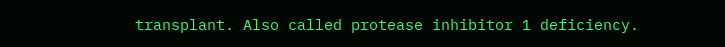transplant. Also called protease inhibitor 1 deficiency.